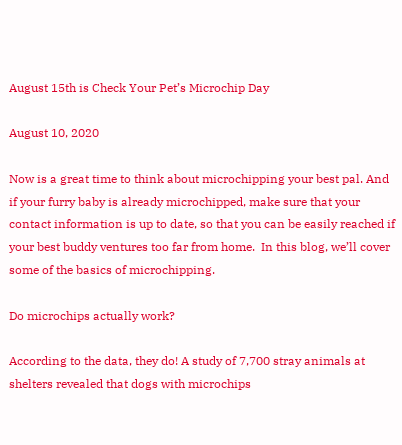August 15th is Check Your Pet’s Microchip Day

August 10, 2020

Now is a great time to think about microchipping your best pal. And if your furry baby is already microchipped, make sure that your contact information is up to date, so that you can be easily reached if your best buddy ventures too far from home.  In this blog, we’ll cover some of the basics of microchipping.

Do microchips actually work?

According to the data, they do! A study of 7,700 stray animals at shelters revealed that dogs with microchips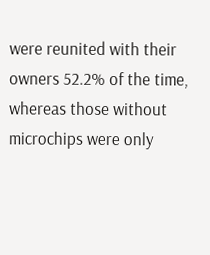were reunited with their owners 52.2% of the time, whereas those without microchips were only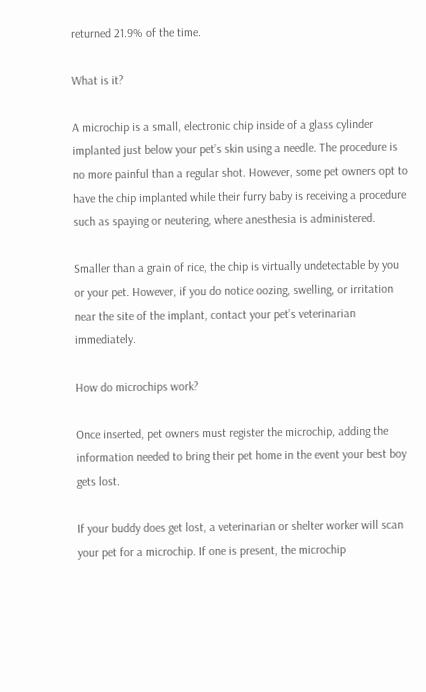returned 21.9% of the time.

What is it?

A microchip is a small, electronic chip inside of a glass cylinder implanted just below your pet’s skin using a needle. The procedure is no more painful than a regular shot. However, some pet owners opt to have the chip implanted while their furry baby is receiving a procedure such as spaying or neutering, where anesthesia is administered.

Smaller than a grain of rice, the chip is virtually undetectable by you or your pet. However, if you do notice oozing, swelling, or irritation near the site of the implant, contact your pet’s veterinarian immediately.

How do microchips work?

Once inserted, pet owners must register the microchip, adding the information needed to bring their pet home in the event your best boy gets lost.

If your buddy does get lost, a veterinarian or shelter worker will scan your pet for a microchip. If one is present, the microchip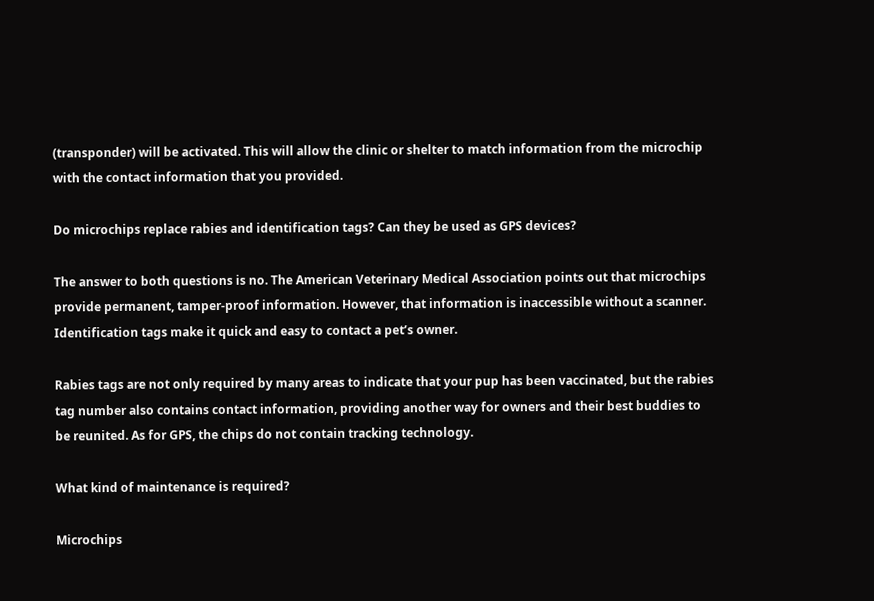(transponder) will be activated. This will allow the clinic or shelter to match information from the microchip with the contact information that you provided.

Do microchips replace rabies and identification tags? Can they be used as GPS devices?

The answer to both questions is no. The American Veterinary Medical Association points out that microchips provide permanent, tamper-proof information. However, that information is inaccessible without a scanner. Identification tags make it quick and easy to contact a pet’s owner.

Rabies tags are not only required by many areas to indicate that your pup has been vaccinated, but the rabies tag number also contains contact information, providing another way for owners and their best buddies to be reunited. As for GPS, the chips do not contain tracking technology.

What kind of maintenance is required?

Microchips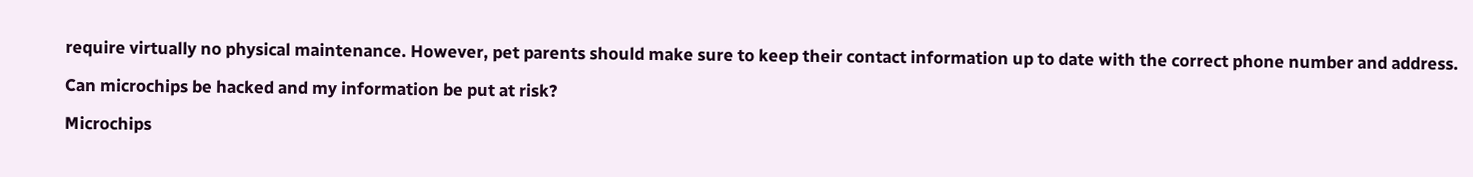require virtually no physical maintenance. However, pet parents should make sure to keep their contact information up to date with the correct phone number and address.

Can microchips be hacked and my information be put at risk?

Microchips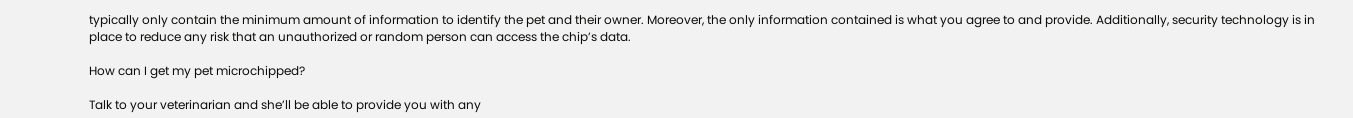typically only contain the minimum amount of information to identify the pet and their owner. Moreover, the only information contained is what you agree to and provide. Additionally, security technology is in place to reduce any risk that an unauthorized or random person can access the chip’s data.

How can I get my pet microchipped?

Talk to your veterinarian and she’ll be able to provide you with any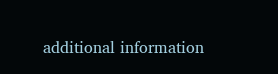additional information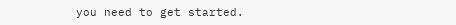you need to get started.